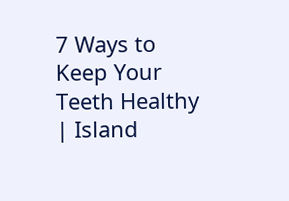7 Ways to Keep Your Teeth Healthy | Island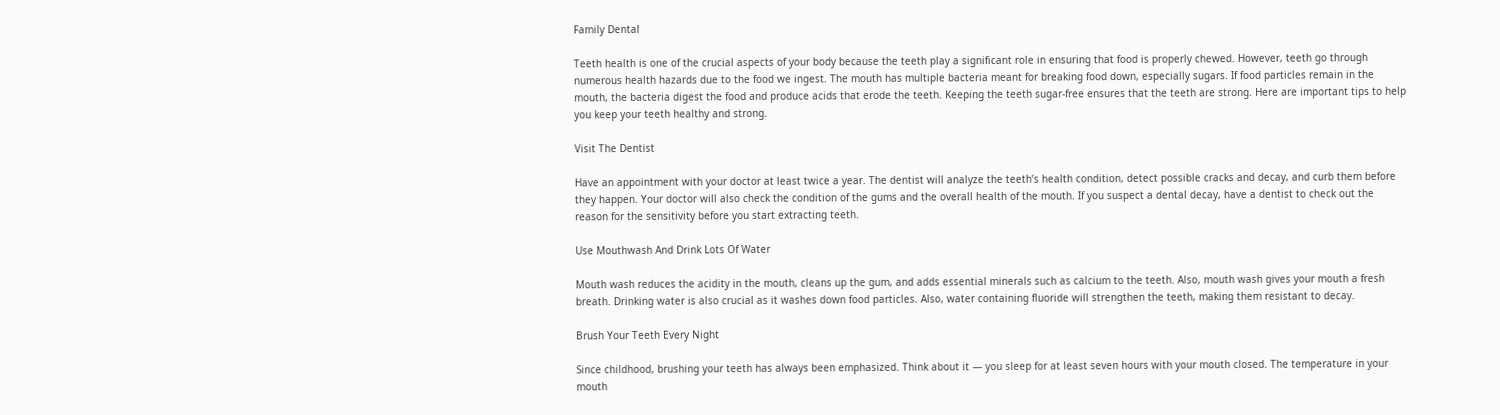Family Dental

Teeth health is one of the crucial aspects of your body because the teeth play a significant role in ensuring that food is properly chewed. However, teeth go through numerous health hazards due to the food we ingest. The mouth has multiple bacteria meant for breaking food down, especially sugars. If food particles remain in the mouth, the bacteria digest the food and produce acids that erode the teeth. Keeping the teeth sugar-free ensures that the teeth are strong. Here are important tips to help you keep your teeth healthy and strong.

Visit The Dentist

Have an appointment with your doctor at least twice a year. The dentist will analyze the teeth’s health condition, detect possible cracks and decay, and curb them before they happen. Your doctor will also check the condition of the gums and the overall health of the mouth. If you suspect a dental decay, have a dentist to check out the reason for the sensitivity before you start extracting teeth.

Use Mouthwash And Drink Lots Of Water

Mouth wash reduces the acidity in the mouth, cleans up the gum, and adds essential minerals such as calcium to the teeth. Also, mouth wash gives your mouth a fresh breath. Drinking water is also crucial as it washes down food particles. Also, water containing fluoride will strengthen the teeth, making them resistant to decay.

Brush Your Teeth Every Night

Since childhood, brushing your teeth has always been emphasized. Think about it — you sleep for at least seven hours with your mouth closed. The temperature in your mouth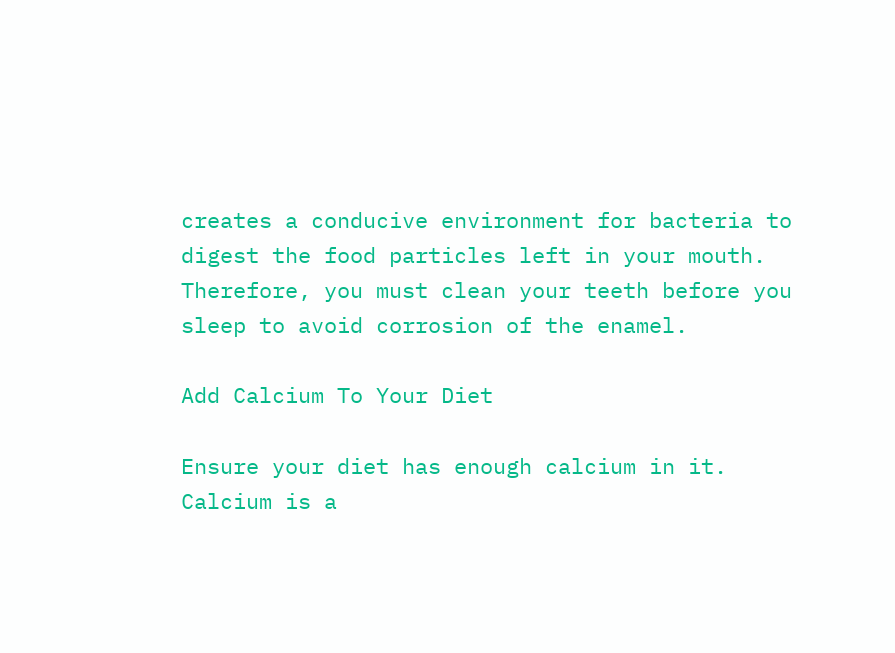creates a conducive environment for bacteria to digest the food particles left in your mouth. Therefore, you must clean your teeth before you sleep to avoid corrosion of the enamel.

Add Calcium To Your Diet

Ensure your diet has enough calcium in it. Calcium is a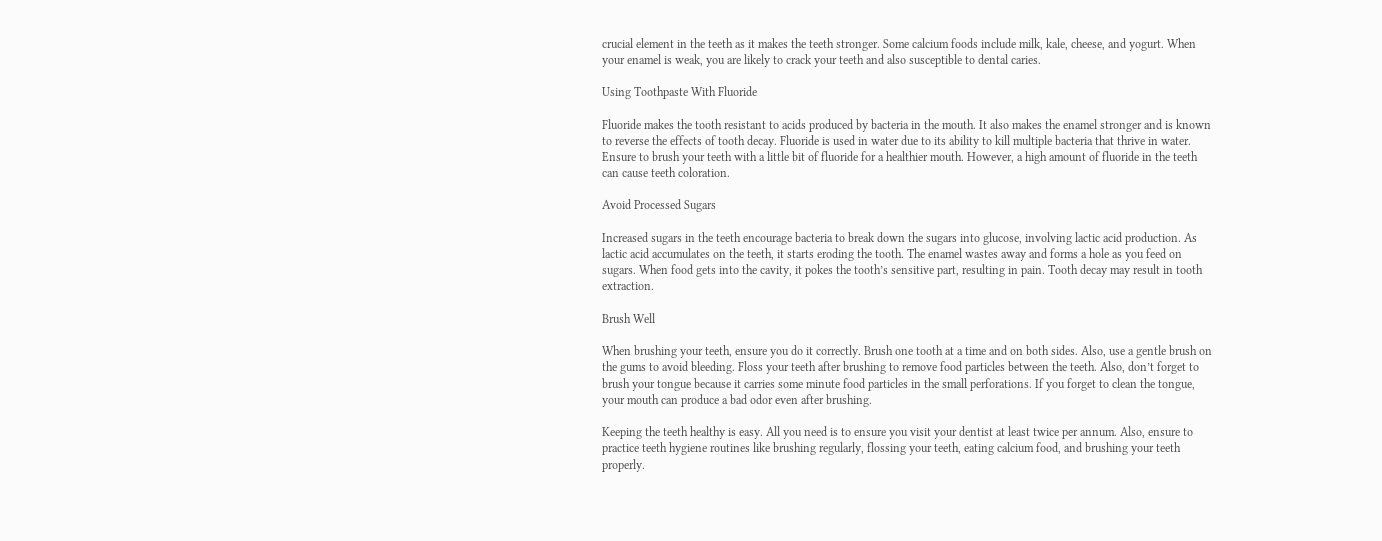crucial element in the teeth as it makes the teeth stronger. Some calcium foods include milk, kale, cheese, and yogurt. When your enamel is weak, you are likely to crack your teeth and also susceptible to dental caries.

Using Toothpaste With Fluoride

Fluoride makes the tooth resistant to acids produced by bacteria in the mouth. It also makes the enamel stronger and is known to reverse the effects of tooth decay. Fluoride is used in water due to its ability to kill multiple bacteria that thrive in water. Ensure to brush your teeth with a little bit of fluoride for a healthier mouth. However, a high amount of fluoride in the teeth can cause teeth coloration.

Avoid Processed Sugars

Increased sugars in the teeth encourage bacteria to break down the sugars into glucose, involving lactic acid production. As lactic acid accumulates on the teeth, it starts eroding the tooth. The enamel wastes away and forms a hole as you feed on sugars. When food gets into the cavity, it pokes the tooth’s sensitive part, resulting in pain. Tooth decay may result in tooth extraction.

Brush Well

When brushing your teeth, ensure you do it correctly. Brush one tooth at a time and on both sides. Also, use a gentle brush on the gums to avoid bleeding. Floss your teeth after brushing to remove food particles between the teeth. Also, don’t forget to brush your tongue because it carries some minute food particles in the small perforations. If you forget to clean the tongue, your mouth can produce a bad odor even after brushing.

Keeping the teeth healthy is easy. All you need is to ensure you visit your dentist at least twice per annum. Also, ensure to practice teeth hygiene routines like brushing regularly, flossing your teeth, eating calcium food, and brushing your teeth properly.